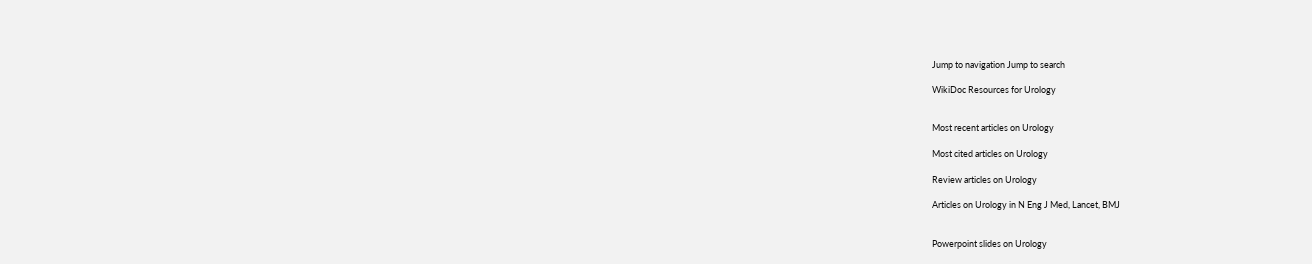Jump to navigation Jump to search

WikiDoc Resources for Urology


Most recent articles on Urology

Most cited articles on Urology

Review articles on Urology

Articles on Urology in N Eng J Med, Lancet, BMJ


Powerpoint slides on Urology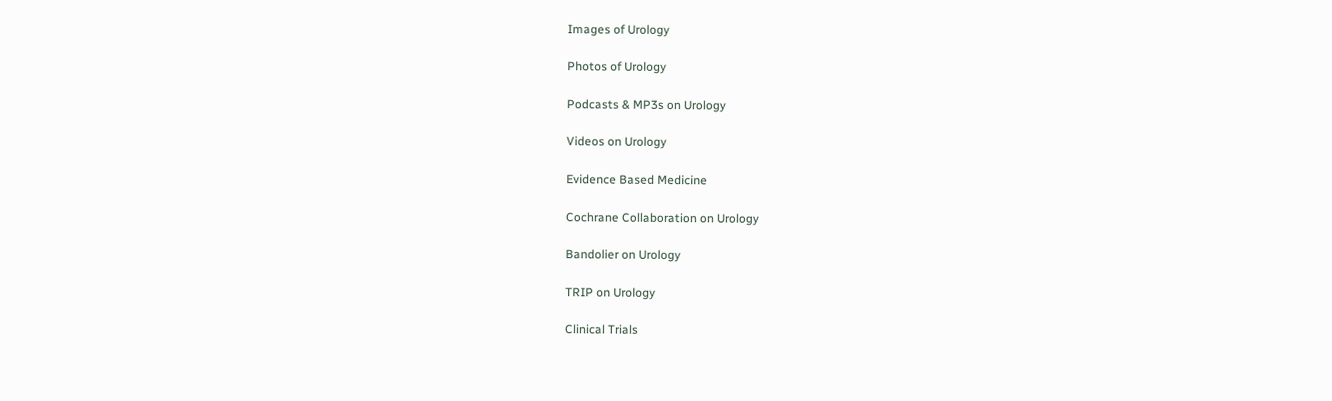Images of Urology

Photos of Urology

Podcasts & MP3s on Urology

Videos on Urology

Evidence Based Medicine

Cochrane Collaboration on Urology

Bandolier on Urology

TRIP on Urology

Clinical Trials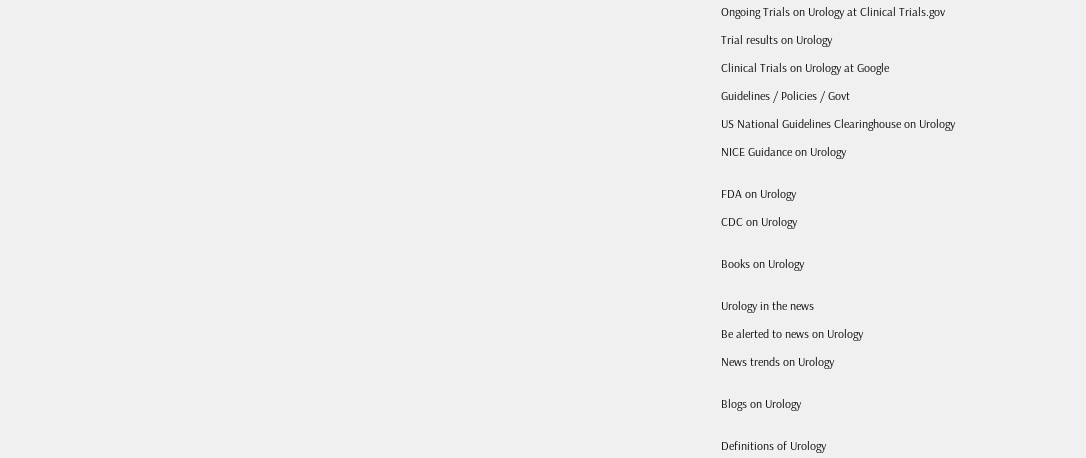Ongoing Trials on Urology at Clinical Trials.gov

Trial results on Urology

Clinical Trials on Urology at Google

Guidelines / Policies / Govt

US National Guidelines Clearinghouse on Urology

NICE Guidance on Urology


FDA on Urology

CDC on Urology


Books on Urology


Urology in the news

Be alerted to news on Urology

News trends on Urology


Blogs on Urology


Definitions of Urology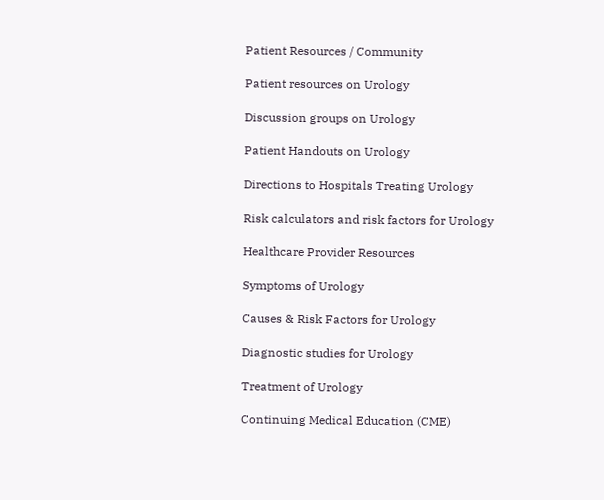Patient Resources / Community

Patient resources on Urology

Discussion groups on Urology

Patient Handouts on Urology

Directions to Hospitals Treating Urology

Risk calculators and risk factors for Urology

Healthcare Provider Resources

Symptoms of Urology

Causes & Risk Factors for Urology

Diagnostic studies for Urology

Treatment of Urology

Continuing Medical Education (CME)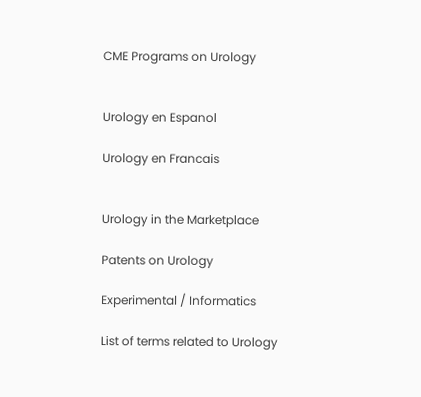CME Programs on Urology


Urology en Espanol

Urology en Francais


Urology in the Marketplace

Patents on Urology

Experimental / Informatics

List of terms related to Urology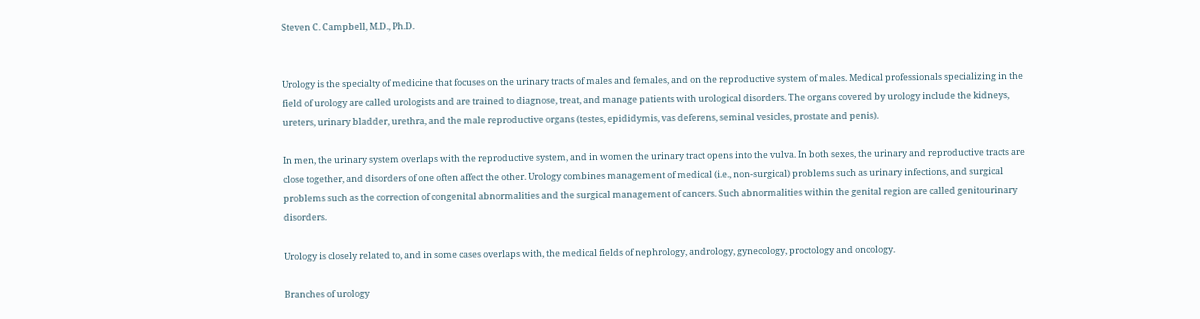Steven C. Campbell, M.D., Ph.D.


Urology is the specialty of medicine that focuses on the urinary tracts of males and females, and on the reproductive system of males. Medical professionals specializing in the field of urology are called urologists and are trained to diagnose, treat, and manage patients with urological disorders. The organs covered by urology include the kidneys, ureters, urinary bladder, urethra, and the male reproductive organs (testes, epididymis, vas deferens, seminal vesicles, prostate and penis).

In men, the urinary system overlaps with the reproductive system, and in women the urinary tract opens into the vulva. In both sexes, the urinary and reproductive tracts are close together, and disorders of one often affect the other. Urology combines management of medical (i.e., non-surgical) problems such as urinary infections, and surgical problems such as the correction of congenital abnormalities and the surgical management of cancers. Such abnormalities within the genital region are called genitourinary disorders.

Urology is closely related to, and in some cases overlaps with, the medical fields of nephrology, andrology, gynecology, proctology and oncology.

Branches of urology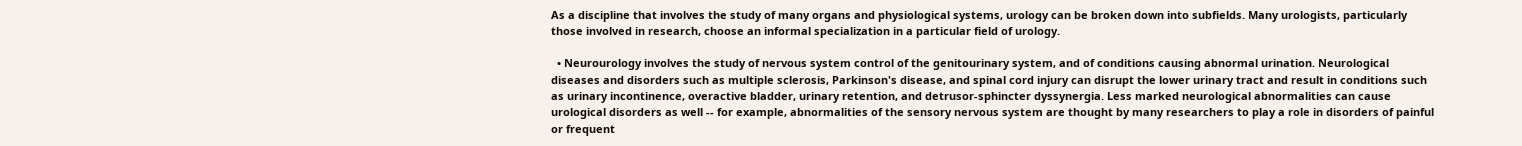As a discipline that involves the study of many organs and physiological systems, urology can be broken down into subfields. Many urologists, particularly those involved in research, choose an informal specialization in a particular field of urology.

  • Neurourology involves the study of nervous system control of the genitourinary system, and of conditions causing abnormal urination. Neurological diseases and disorders such as multiple sclerosis, Parkinson's disease, and spinal cord injury can disrupt the lower urinary tract and result in conditions such as urinary incontinence, overactive bladder, urinary retention, and detrusor-sphincter dyssynergia. Less marked neurological abnormalities can cause urological disorders as well -- for example, abnormalities of the sensory nervous system are thought by many researchers to play a role in disorders of painful or frequent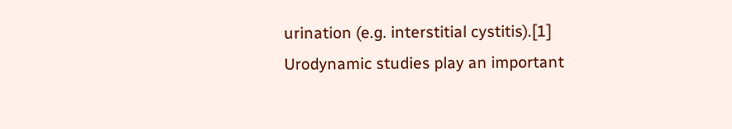urination (e.g. interstitial cystitis).[1] Urodynamic studies play an important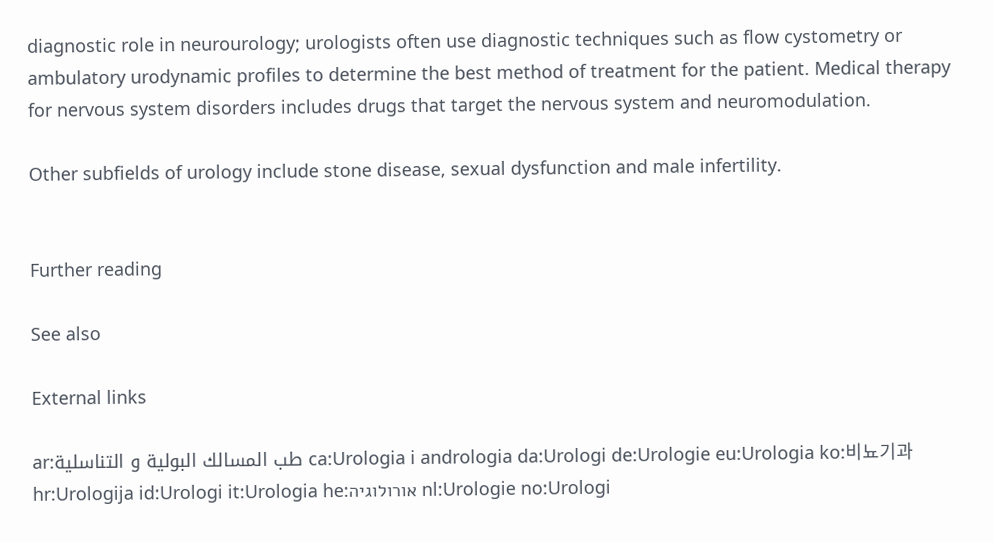diagnostic role in neurourology; urologists often use diagnostic techniques such as flow cystometry or ambulatory urodynamic profiles to determine the best method of treatment for the patient. Medical therapy for nervous system disorders includes drugs that target the nervous system and neuromodulation.

Other subfields of urology include stone disease, sexual dysfunction and male infertility.


Further reading

See also

External links

ar:طب المسالك البولية و التناسلية ca:Urologia i andrologia da:Urologi de:Urologie eu:Urologia ko:비뇨기과 hr:Urologija id:Urologi it:Urologia he:אורולוגיה nl:Urologie no:Urologi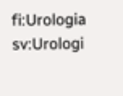fi:Urologia sv:Urologi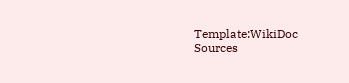Template:WikiDoc Sources